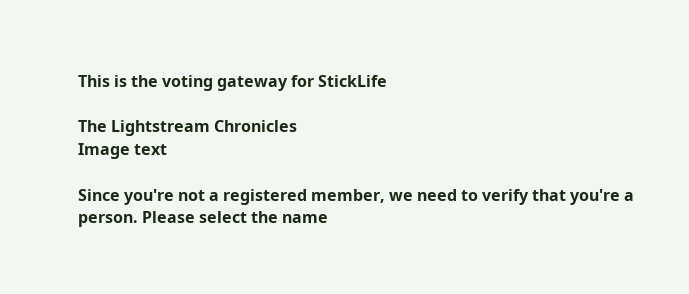This is the voting gateway for StickLife

The Lightstream Chronicles
Image text

Since you're not a registered member, we need to verify that you're a person. Please select the name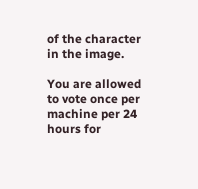of the character in the image.

You are allowed to vote once per machine per 24 hours for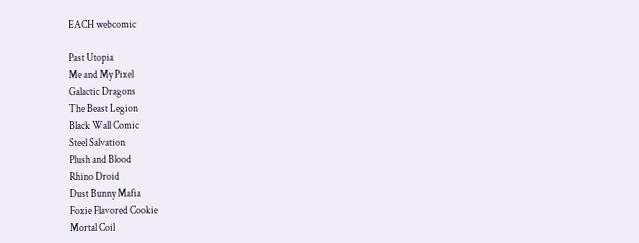EACH webcomic

Past Utopia
Me and My Pixel
Galactic Dragons
The Beast Legion
Black Wall Comic
Steel Salvation
Plush and Blood
Rhino Droid
Dust Bunny Mafia
Foxie Flavored Cookie
Mortal Coil